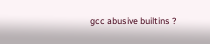gcc abusive builtins ?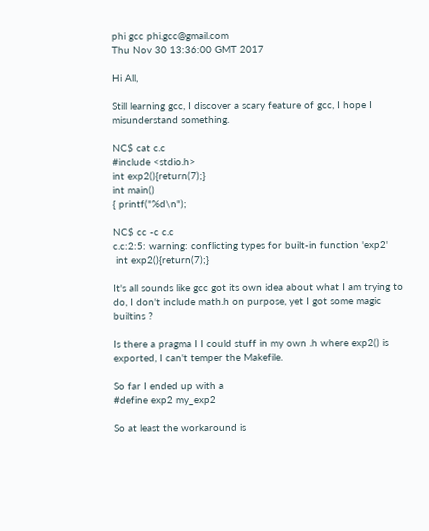phi gcc phi.gcc@gmail.com
Thu Nov 30 13:36:00 GMT 2017

Hi All,

Still learning gcc, I discover a scary feature of gcc, I hope I
misunderstand something.

NC$ cat c.c
#include <stdio.h>
int exp2(){return(7);}
int main()
{ printf("%d\n");

NC$ cc -c c.c
c.c:2:5: warning: conflicting types for built-in function 'exp2'
 int exp2(){return(7);}

It's all sounds like gcc got its own idea about what I am trying to
do, I don't include math.h on purpose, yet I got some magic builtins ?

Is there a pragma I I could stuff in my own .h where exp2() is
exported, I can't temper the Makefile.

So far I ended up with a
#define exp2 my_exp2

So at least the workaround is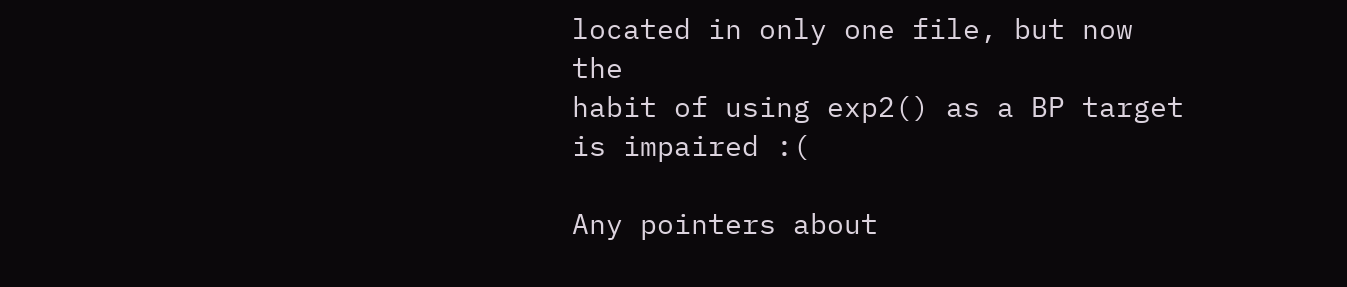located in only one file, but now the
habit of using exp2() as a BP target is impaired :(

Any pointers about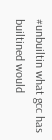#unbuiltin what gcc has builtined would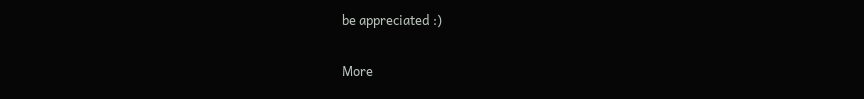be appreciated :)


More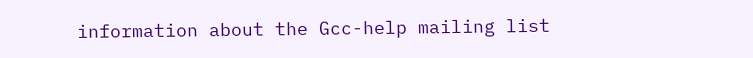information about the Gcc-help mailing list